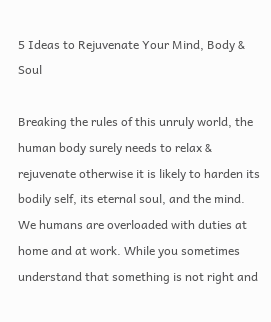5 Ideas to Rejuvenate Your Mind, Body & Soul

Breaking the rules of this unruly world, the human body surely needs to relax &  rejuvenate otherwise it is likely to harden its bodily self, its eternal soul, and the mind. We humans are overloaded with duties at home and at work. While you sometimes understand that something is not right and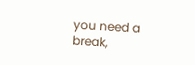you need a break,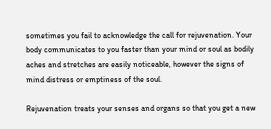sometimes you fail to acknowledge the call for rejuvenation. Your body communicates to you faster than your mind or soul as bodily aches and stretches are easily noticeable, however the signs of mind distress or emptiness of the soul.

Rejuvenation treats your senses and organs so that you get a new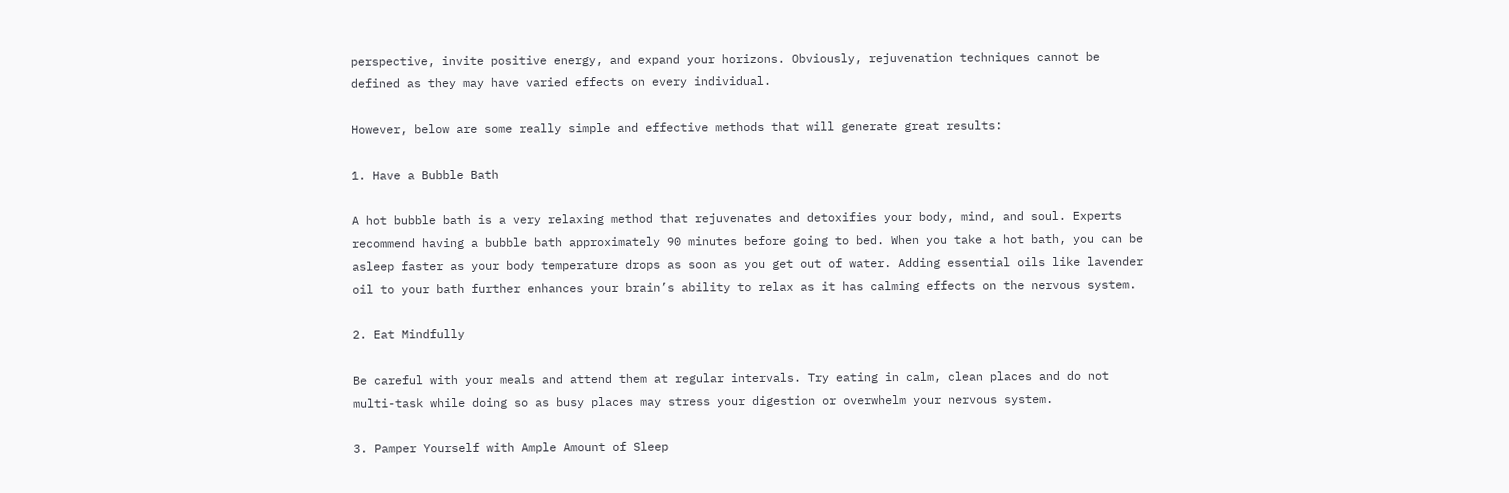perspective, invite positive energy, and expand your horizons. Obviously, rejuvenation techniques cannot be defined as they may have varied effects on every individual.

However, below are some really simple and effective methods that will generate great results:

1. Have a Bubble Bath

A hot bubble bath is a very relaxing method that rejuvenates and detoxifies your body, mind, and soul. Experts recommend having a bubble bath approximately 90 minutes before going to bed. When you take a hot bath, you can be asleep faster as your body temperature drops as soon as you get out of water. Adding essential oils like lavender oil to your bath further enhances your brain’s ability to relax as it has calming effects on the nervous system.

2. Eat Mindfully

Be careful with your meals and attend them at regular intervals. Try eating in calm, clean places and do not multi-task while doing so as busy places may stress your digestion or overwhelm your nervous system.

3. Pamper Yourself with Ample Amount of Sleep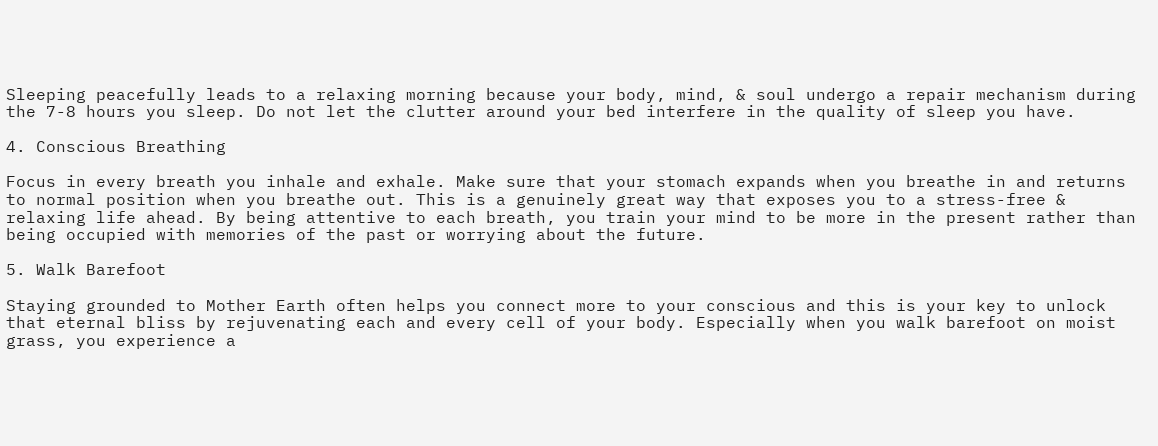Sleeping peacefully leads to a relaxing morning because your body, mind, & soul undergo a repair mechanism during the 7-8 hours you sleep. Do not let the clutter around your bed interfere in the quality of sleep you have.

4. Conscious Breathing

Focus in every breath you inhale and exhale. Make sure that your stomach expands when you breathe in and returns to normal position when you breathe out. This is a genuinely great way that exposes you to a stress-free & relaxing life ahead. By being attentive to each breath, you train your mind to be more in the present rather than being occupied with memories of the past or worrying about the future.

5. Walk Barefoot

Staying grounded to Mother Earth often helps you connect more to your conscious and this is your key to unlock that eternal bliss by rejuvenating each and every cell of your body. Especially when you walk barefoot on moist grass, you experience a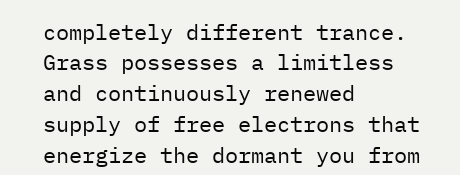completely different trance. Grass possesses a limitless and continuously renewed supply of free electrons that energize the dormant you from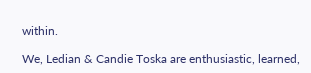within.

We, Ledian & Candie Toska are enthusiastic, learned,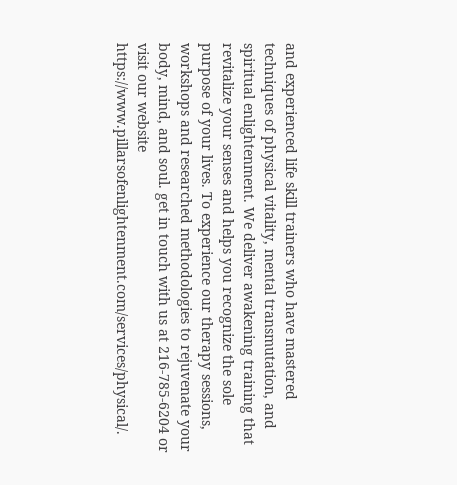and experienced life skill trainers who have mastered techniques of physical vitality, mental transmutation, and spiritual enlightenment. We deliver awakening training that revitalize your senses and helps you recognize the sole purpose of your lives. To experience our therapy sessions, workshops and researched methodologies to rejuvenate your body, mind, and soul. get in touch with us at 216-785-6204 or visit our website https://www.pillarsofenlightenment.com/services/physical/.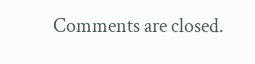Comments are closed.